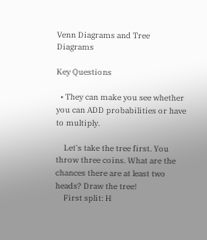Venn Diagrams and Tree Diagrams

Key Questions

  • They can make you see whether you can ADD probabilities or have to multiply.

    Let's take the tree first. You throw three coins. What are the chances there are at least two heads? Draw the tree!
    First split: H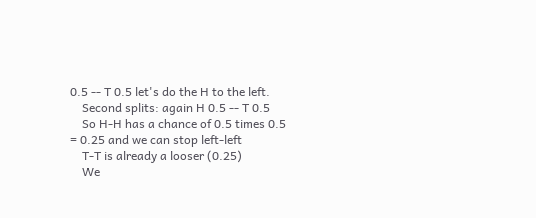0.5 -- T 0.5 let's do the H to the left.
    Second splits: again H 0.5 -- T 0.5
    So H-H has a chance of 0.5 times 0.5 = 0.25 and we can stop left-left
    T-T is already a looser (0.25)
    We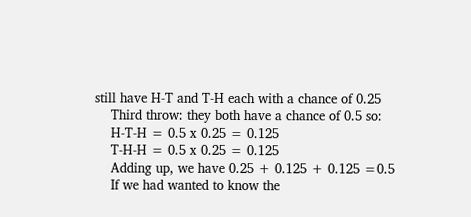still have H-T and T-H each with a chance of 0.25
    Third throw: they both have a chance of 0.5 so:
    H-T-H = 0.5 x 0.25 = 0.125
    T-H-H = 0.5 x 0.25 = 0.125
    Adding up, we have 0.25 + 0.125 + 0.125 =0.5
    If we had wanted to know the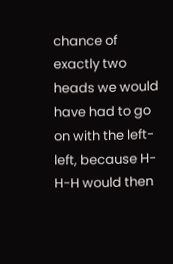chance of exactly two heads we would have had to go on with the left-left, because H-H-H would then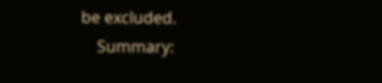be excluded.
    Summary: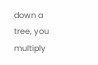down a tree, you multiply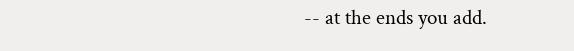-- at the ends you add.